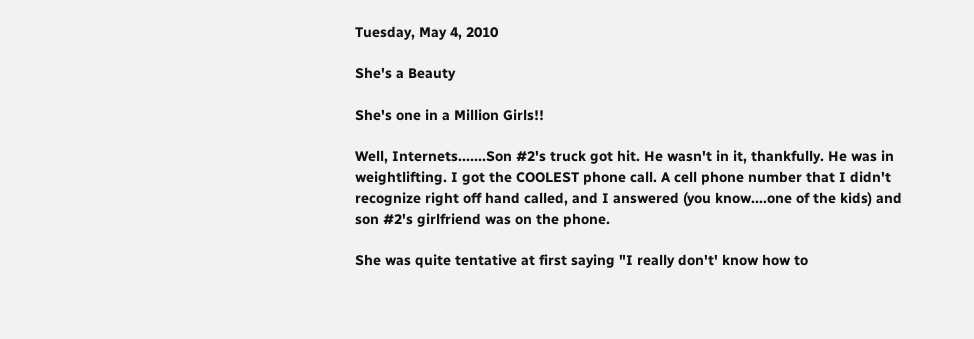Tuesday, May 4, 2010

She's a Beauty

She's one in a Million Girls!!

Well, Internets.......Son #2's truck got hit. He wasn't in it, thankfully. He was in weightlifting. I got the COOLEST phone call. A cell phone number that I didn't recognize right off hand called, and I answered (you know....one of the kids) and son #2's girlfriend was on the phone.

She was quite tentative at first saying "I really don't' know how to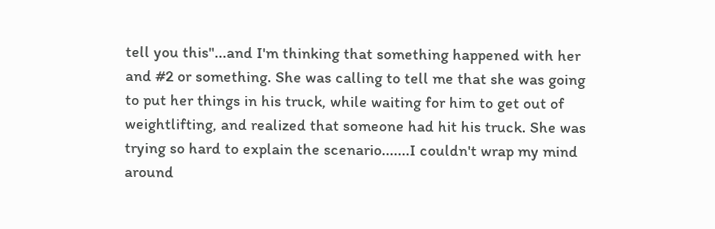tell you this"...and I'm thinking that something happened with her and #2 or something. She was calling to tell me that she was going to put her things in his truck, while waiting for him to get out of weightlifting, and realized that someone had hit his truck. She was trying so hard to explain the scenario.......I couldn't wrap my mind around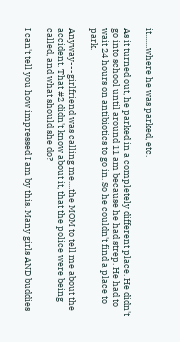it.......where he was parked, etc.

As it turned out, he parked in a completely different place. He didn't go into school until around 11 am because he had strep. He had to wait 24 hours on antibiotics to go in. So he couldn't find a place to park.

Anyway---girlfriend was calling me....the MOM to tell me about the accident. That #2 didn't know about it, that the police were being called, and what should she do?

I can't tell you how impressed I am by this. Many girls AND buddies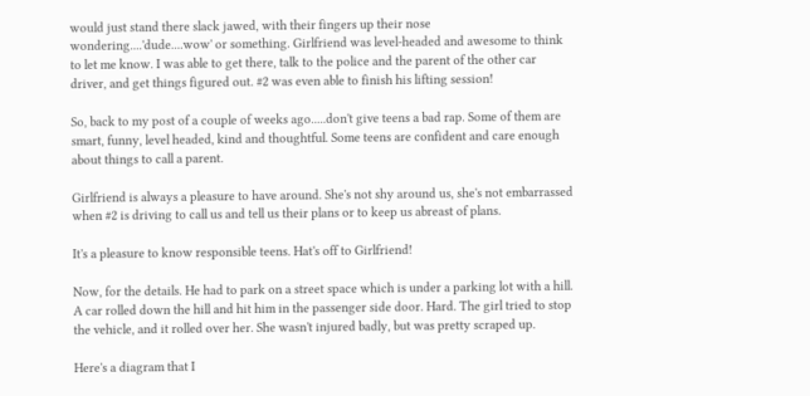would just stand there slack jawed, with their fingers up their nose wondering....'dude....wow' or something. Girlfriend was level-headed and awesome to think to let me know. I was able to get there, talk to the police and the parent of the other car driver, and get things figured out. #2 was even able to finish his lifting session!

So, back to my post of a couple of weeks ago.....don't give teens a bad rap. Some of them are smart, funny, level headed, kind and thoughtful. Some teens are confident and care enough about things to call a parent.

Girlfriend is always a pleasure to have around. She's not shy around us, she's not embarrassed when #2 is driving to call us and tell us their plans or to keep us abreast of plans.

It's a pleasure to know responsible teens. Hat's off to Girlfriend!

Now, for the details. He had to park on a street space which is under a parking lot with a hill. A car rolled down the hill and hit him in the passenger side door. Hard. The girl tried to stop the vehicle, and it rolled over her. She wasn't injured badly, but was pretty scraped up.

Here's a diagram that I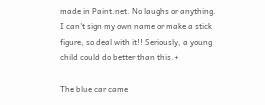made in Paint.net. No laughs or anything. I can't sign my own name or make a stick figure, so deal with it!! Seriously, a young child could do better than this.+

The blue car came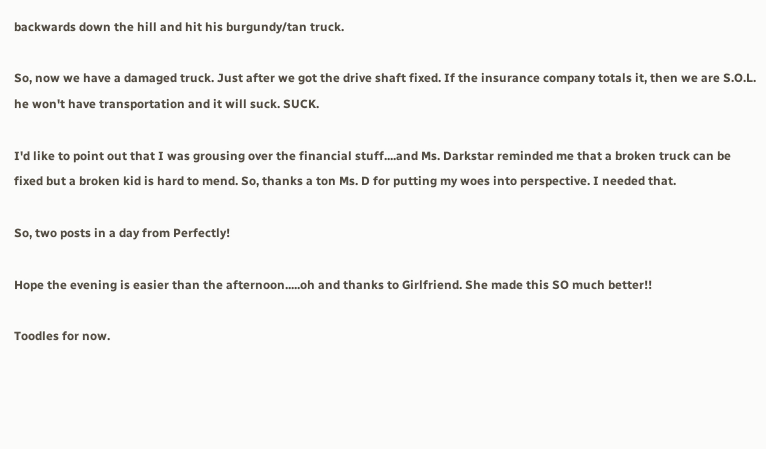backwards down the hill and hit his burgundy/tan truck.

So, now we have a damaged truck. Just after we got the drive shaft fixed. If the insurance company totals it, then we are S.O.L. he won't have transportation and it will suck. SUCK.

I'd like to point out that I was grousing over the financial stuff....and Ms. Darkstar reminded me that a broken truck can be fixed but a broken kid is hard to mend. So, thanks a ton Ms. D for putting my woes into perspective. I needed that.

So, two posts in a day from Perfectly!

Hope the evening is easier than the afternoon.....oh and thanks to Girlfriend. She made this SO much better!!

Toodles for now.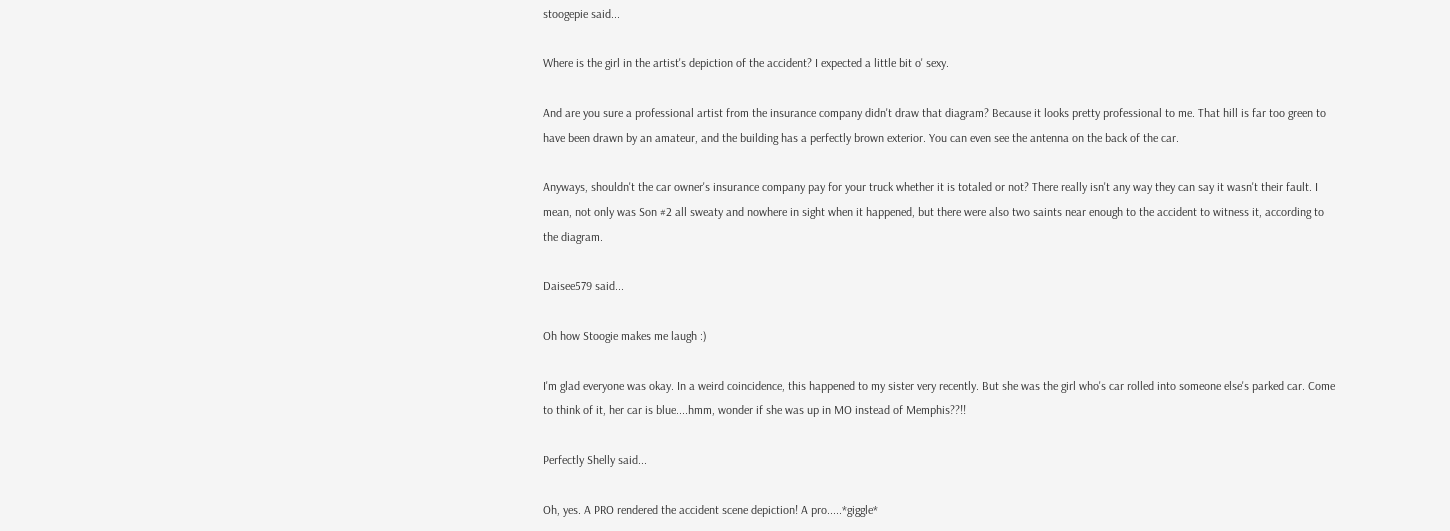stoogepie said...

Where is the girl in the artist's depiction of the accident? I expected a little bit o' sexy.

And are you sure a professional artist from the insurance company didn't draw that diagram? Because it looks pretty professional to me. That hill is far too green to have been drawn by an amateur, and the building has a perfectly brown exterior. You can even see the antenna on the back of the car.

Anyways, shouldn't the car owner's insurance company pay for your truck whether it is totaled or not? There really isn't any way they can say it wasn't their fault. I mean, not only was Son #2 all sweaty and nowhere in sight when it happened, but there were also two saints near enough to the accident to witness it, according to the diagram.

Daisee579 said...

Oh how Stoogie makes me laugh :)

I'm glad everyone was okay. In a weird coincidence, this happened to my sister very recently. But she was the girl who's car rolled into someone else's parked car. Come to think of it, her car is blue....hmm, wonder if she was up in MO instead of Memphis??!!

Perfectly Shelly said...

Oh, yes. A PRO rendered the accident scene depiction! A pro.....*giggle*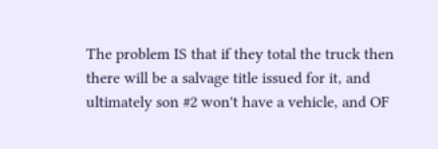The problem IS that if they total the truck then there will be a salvage title issued for it, and ultimately son #2 won't have a vehicle, and OF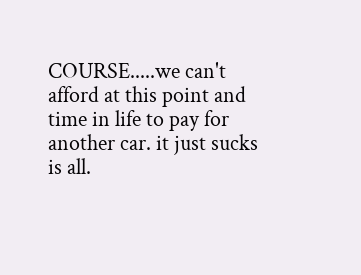COURSE.....we can't afford at this point and time in life to pay for another car. it just sucks is all.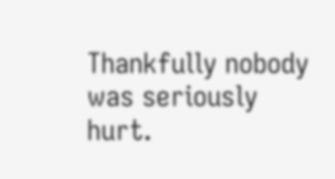Thankfully nobody was seriously hurt.